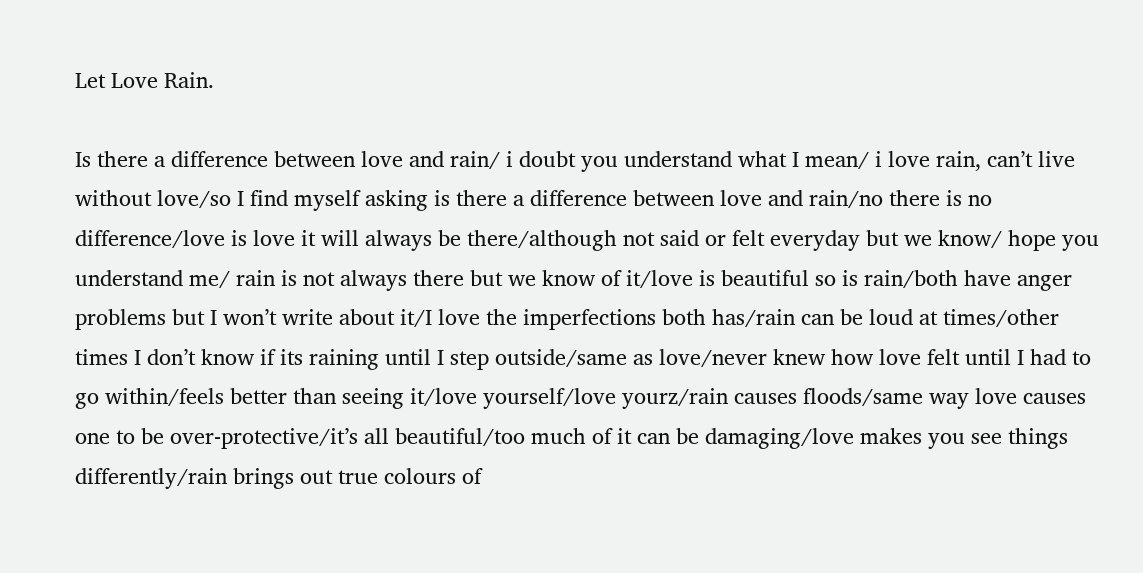Let Love Rain.

Is there a difference between love and rain/ i doubt you understand what I mean/ i love rain, can’t live without love/so I find myself asking is there a difference between love and rain/no there is no difference/love is love it will always be there/although not said or felt everyday but we know/ hope you understand me/ rain is not always there but we know of it/love is beautiful so is rain/both have anger problems but I won’t write about it/I love the imperfections both has/rain can be loud at times/other times I don’t know if its raining until I step outside/same as love/never knew how love felt until I had to go within/feels better than seeing it/love yourself/love yourz/rain causes floods/same way love causes one to be over-protective/it’s all beautiful/too much of it can be damaging/love makes you see things differently/rain brings out true colours of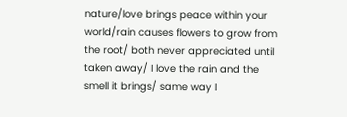nature/love brings peace within your world/rain causes flowers to grow from the root/ both never appreciated until taken away/ I love the rain and the smell it brings/ same way I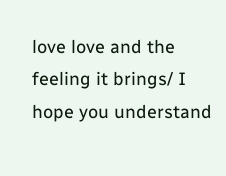love love and the feeling it brings/ I hope you understand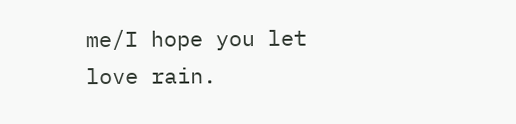me/I hope you let love rain.